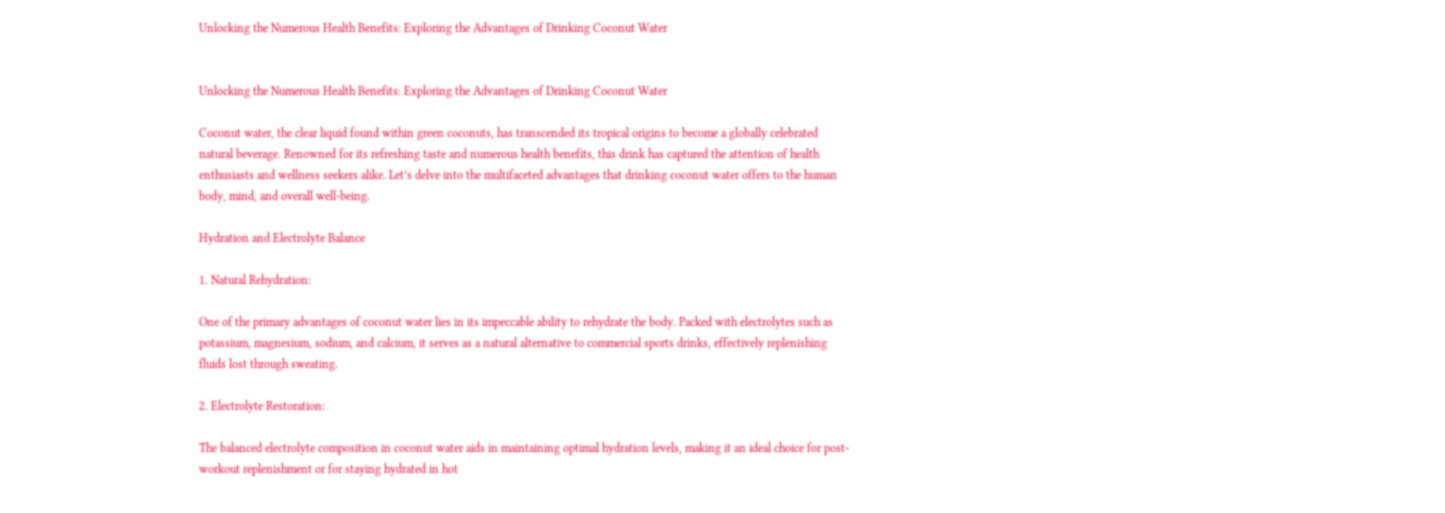Unlocking the Numerous Health Benefits: Exploring the Advantages of Drinking Coconut Water


Unlocking the Numerous Health Benefits: Exploring the Advantages of Drinking Coconut Water

Coconut water, the clear liquid found within green coconuts, has transcended its tropical origins to become a globally celebrated natural beverage. Renowned for its refreshing taste and numerous health benefits, this drink has captured the attention of health enthusiasts and wellness seekers alike. Let’s delve into the multifaceted advantages that drinking coconut water offers to the human body, mind, and overall well-being.

Hydration and Electrolyte Balance

1. Natural Rehydration:

One of the primary advantages of coconut water lies in its impeccable ability to rehydrate the body. Packed with electrolytes such as potassium, magnesium, sodium, and calcium, it serves as a natural alternative to commercial sports drinks, effectively replenishing fluids lost through sweating.

2. Electrolyte Restoration:

The balanced electrolyte composition in coconut water aids in maintaining optimal hydration levels, making it an ideal choice for post-workout replenishment or for staying hydrated in hot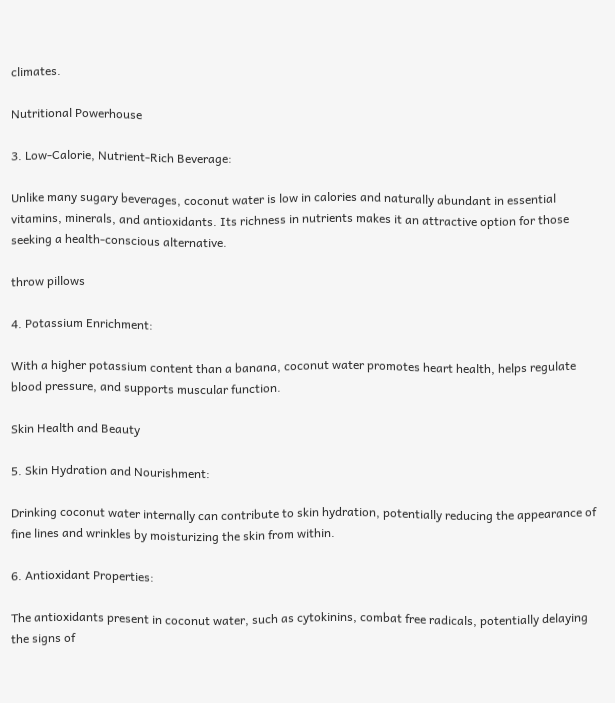climates.

Nutritional Powerhouse

3. Low-Calorie, Nutrient-Rich Beverage:

Unlike many sugary beverages, coconut water is low in calories and naturally abundant in essential vitamins, minerals, and antioxidants. Its richness in nutrients makes it an attractive option for those seeking a health-conscious alternative.

throw pillows

4. Potassium Enrichment:

With a higher potassium content than a banana, coconut water promotes heart health, helps regulate blood pressure, and supports muscular function.

Skin Health and Beauty

5. Skin Hydration and Nourishment:

Drinking coconut water internally can contribute to skin hydration, potentially reducing the appearance of fine lines and wrinkles by moisturizing the skin from within.

6. Antioxidant Properties:

The antioxidants present in coconut water, such as cytokinins, combat free radicals, potentially delaying the signs of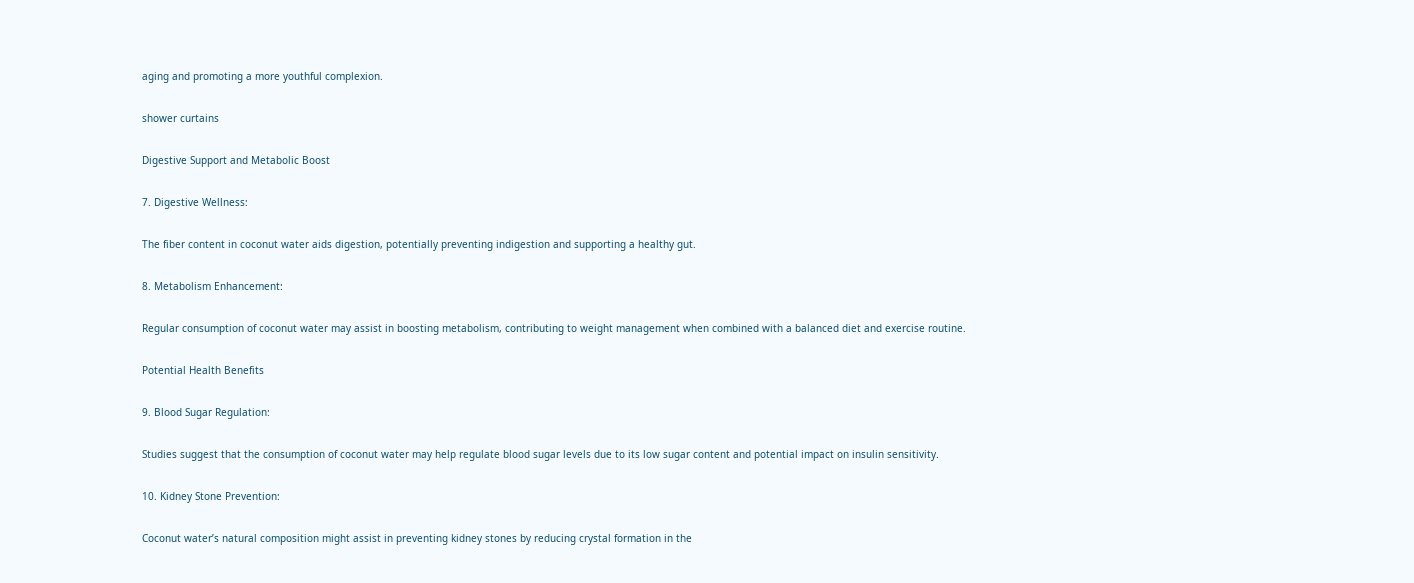aging and promoting a more youthful complexion.

shower curtains

Digestive Support and Metabolic Boost

7. Digestive Wellness:

The fiber content in coconut water aids digestion, potentially preventing indigestion and supporting a healthy gut.

8. Metabolism Enhancement:

Regular consumption of coconut water may assist in boosting metabolism, contributing to weight management when combined with a balanced diet and exercise routine.

Potential Health Benefits

9. Blood Sugar Regulation:

Studies suggest that the consumption of coconut water may help regulate blood sugar levels due to its low sugar content and potential impact on insulin sensitivity.

10. Kidney Stone Prevention:

Coconut water’s natural composition might assist in preventing kidney stones by reducing crystal formation in the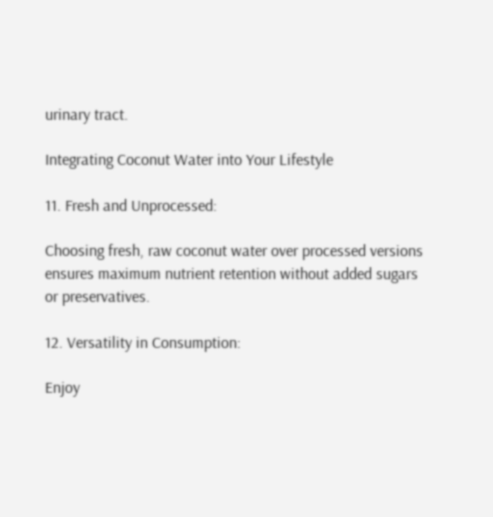urinary tract.

Integrating Coconut Water into Your Lifestyle

11. Fresh and Unprocessed:

Choosing fresh, raw coconut water over processed versions ensures maximum nutrient retention without added sugars or preservatives.

12. Versatility in Consumption:

Enjoy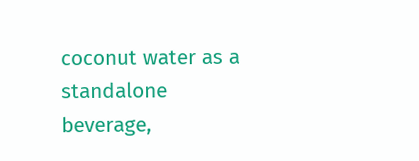coconut water as a standalone beverage,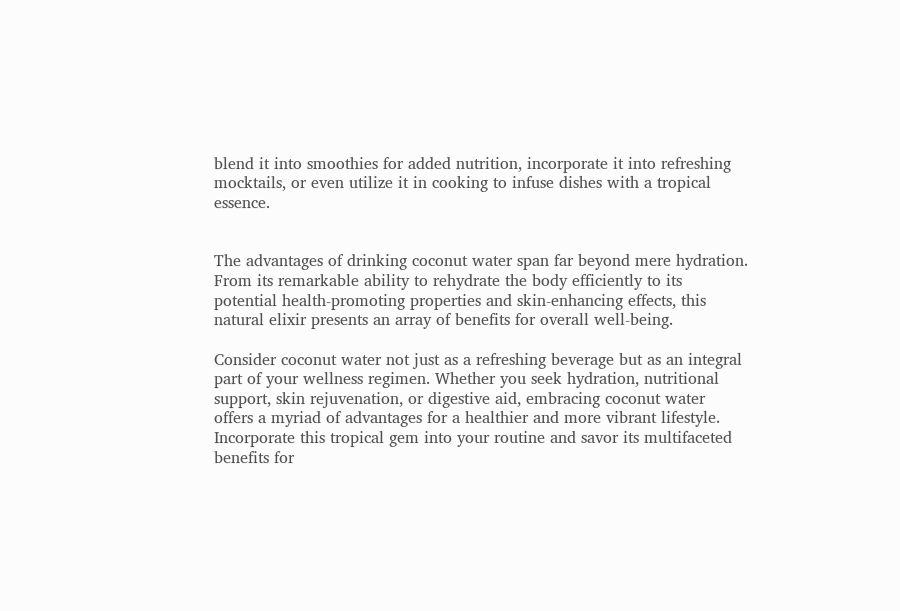blend it into smoothies for added nutrition, incorporate it into refreshing mocktails, or even utilize it in cooking to infuse dishes with a tropical essence.


The advantages of drinking coconut water span far beyond mere hydration. From its remarkable ability to rehydrate the body efficiently to its potential health-promoting properties and skin-enhancing effects, this natural elixir presents an array of benefits for overall well-being.

Consider coconut water not just as a refreshing beverage but as an integral part of your wellness regimen. Whether you seek hydration, nutritional support, skin rejuvenation, or digestive aid, embracing coconut water offers a myriad of advantages for a healthier and more vibrant lifestyle. Incorporate this tropical gem into your routine and savor its multifaceted benefits for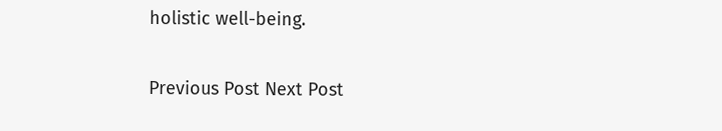holistic well-being.

Previous Post Next Post